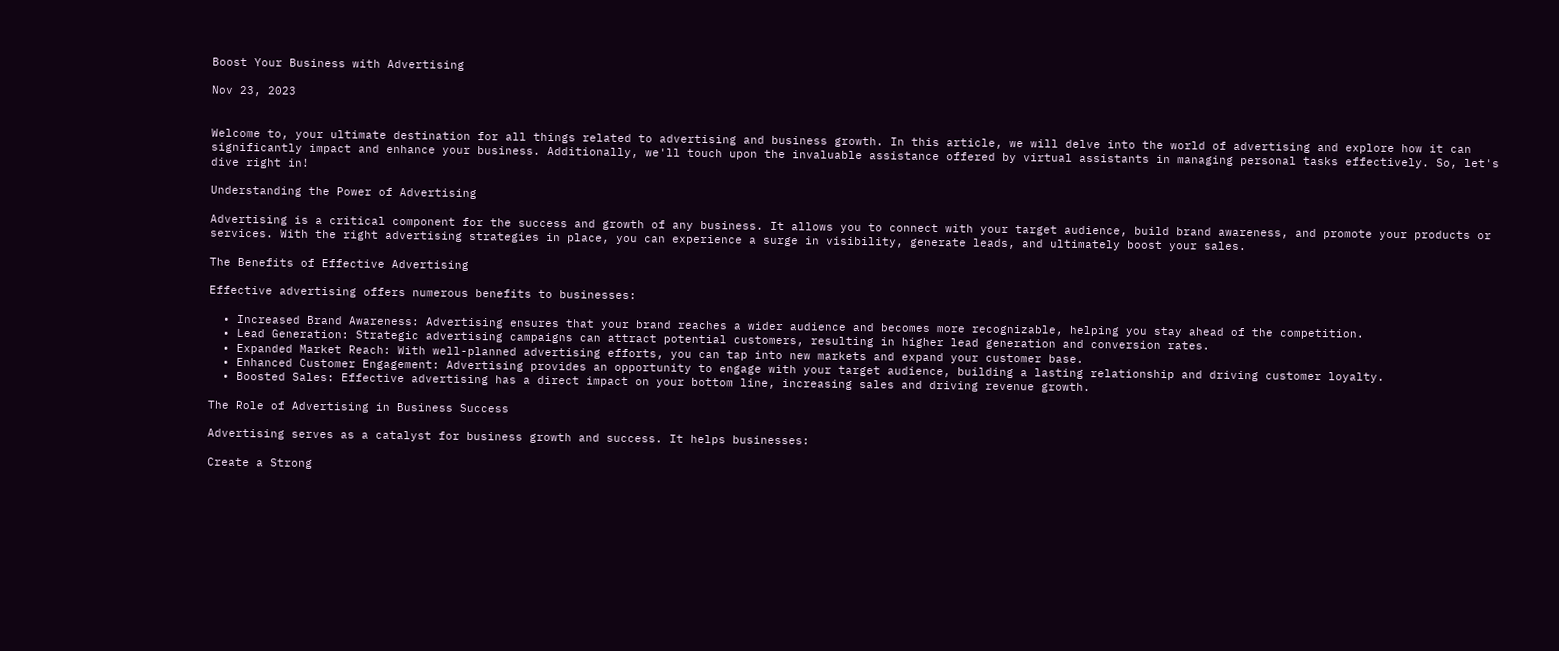Boost Your Business with Advertising

Nov 23, 2023


Welcome to, your ultimate destination for all things related to advertising and business growth. In this article, we will delve into the world of advertising and explore how it can significantly impact and enhance your business. Additionally, we'll touch upon the invaluable assistance offered by virtual assistants in managing personal tasks effectively. So, let's dive right in!

Understanding the Power of Advertising

Advertising is a critical component for the success and growth of any business. It allows you to connect with your target audience, build brand awareness, and promote your products or services. With the right advertising strategies in place, you can experience a surge in visibility, generate leads, and ultimately boost your sales.

The Benefits of Effective Advertising

Effective advertising offers numerous benefits to businesses:

  • Increased Brand Awareness: Advertising ensures that your brand reaches a wider audience and becomes more recognizable, helping you stay ahead of the competition.
  • Lead Generation: Strategic advertising campaigns can attract potential customers, resulting in higher lead generation and conversion rates.
  • Expanded Market Reach: With well-planned advertising efforts, you can tap into new markets and expand your customer base.
  • Enhanced Customer Engagement: Advertising provides an opportunity to engage with your target audience, building a lasting relationship and driving customer loyalty.
  • Boosted Sales: Effective advertising has a direct impact on your bottom line, increasing sales and driving revenue growth.

The Role of Advertising in Business Success

Advertising serves as a catalyst for business growth and success. It helps businesses:

Create a Strong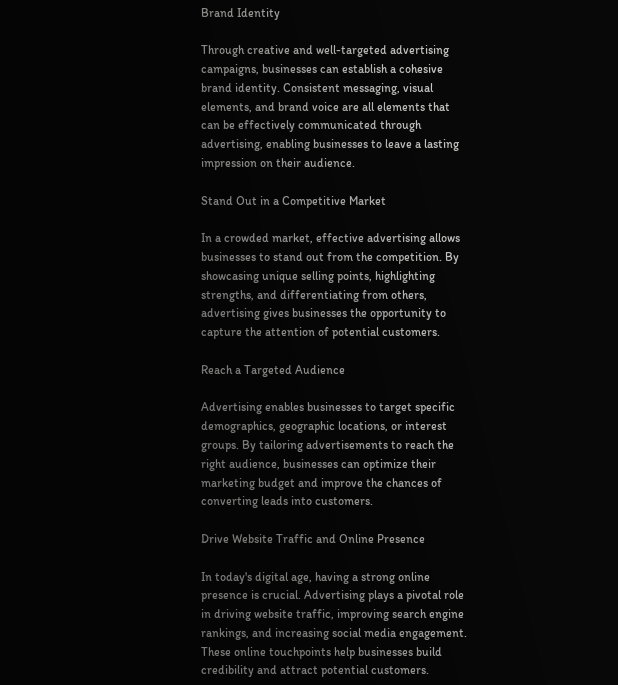Brand Identity

Through creative and well-targeted advertising campaigns, businesses can establish a cohesive brand identity. Consistent messaging, visual elements, and brand voice are all elements that can be effectively communicated through advertising, enabling businesses to leave a lasting impression on their audience.

Stand Out in a Competitive Market

In a crowded market, effective advertising allows businesses to stand out from the competition. By showcasing unique selling points, highlighting strengths, and differentiating from others, advertising gives businesses the opportunity to capture the attention of potential customers.

Reach a Targeted Audience

Advertising enables businesses to target specific demographics, geographic locations, or interest groups. By tailoring advertisements to reach the right audience, businesses can optimize their marketing budget and improve the chances of converting leads into customers.

Drive Website Traffic and Online Presence

In today's digital age, having a strong online presence is crucial. Advertising plays a pivotal role in driving website traffic, improving search engine rankings, and increasing social media engagement. These online touchpoints help businesses build credibility and attract potential customers.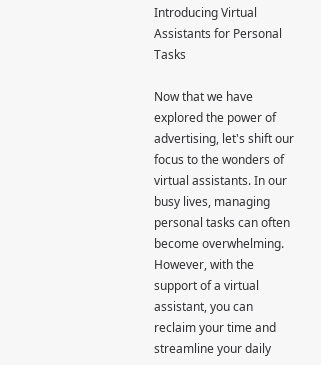Introducing Virtual Assistants for Personal Tasks

Now that we have explored the power of advertising, let's shift our focus to the wonders of virtual assistants. In our busy lives, managing personal tasks can often become overwhelming. However, with the support of a virtual assistant, you can reclaim your time and streamline your daily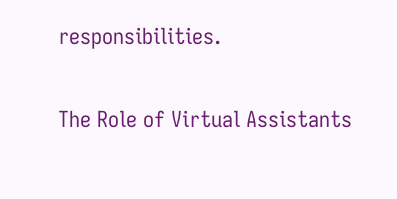responsibilities.

The Role of Virtual Assistants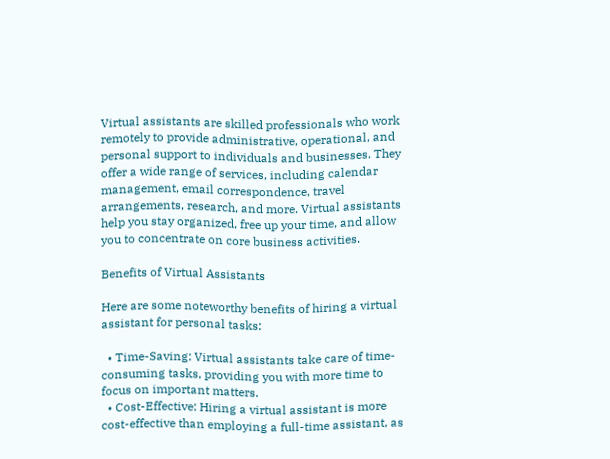Virtual assistants are skilled professionals who work remotely to provide administrative, operational, and personal support to individuals and businesses. They offer a wide range of services, including calendar management, email correspondence, travel arrangements, research, and more. Virtual assistants help you stay organized, free up your time, and allow you to concentrate on core business activities.

Benefits of Virtual Assistants

Here are some noteworthy benefits of hiring a virtual assistant for personal tasks:

  • Time-Saving: Virtual assistants take care of time-consuming tasks, providing you with more time to focus on important matters.
  • Cost-Effective: Hiring a virtual assistant is more cost-effective than employing a full-time assistant, as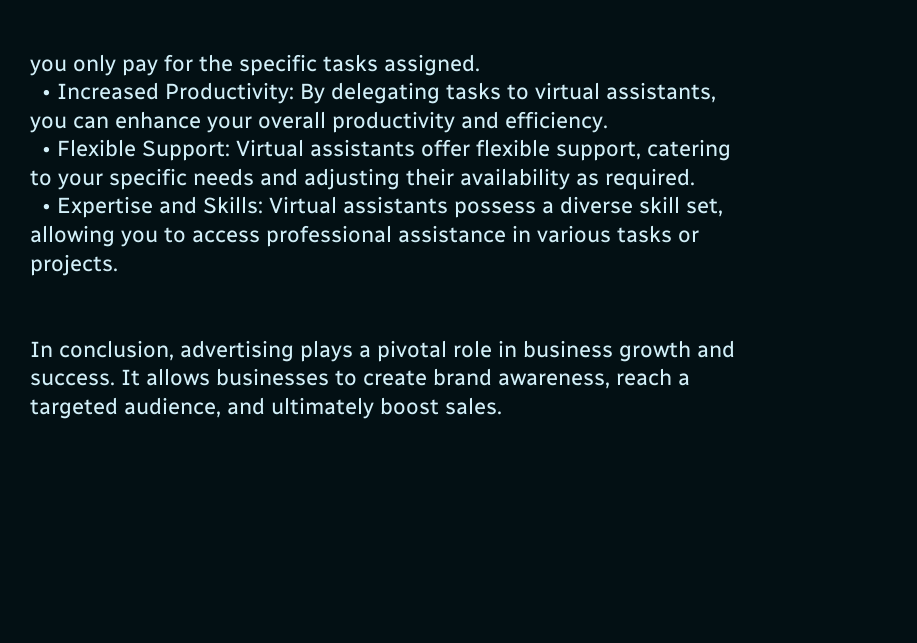you only pay for the specific tasks assigned.
  • Increased Productivity: By delegating tasks to virtual assistants, you can enhance your overall productivity and efficiency.
  • Flexible Support: Virtual assistants offer flexible support, catering to your specific needs and adjusting their availability as required.
  • Expertise and Skills: Virtual assistants possess a diverse skill set, allowing you to access professional assistance in various tasks or projects.


In conclusion, advertising plays a pivotal role in business growth and success. It allows businesses to create brand awareness, reach a targeted audience, and ultimately boost sales.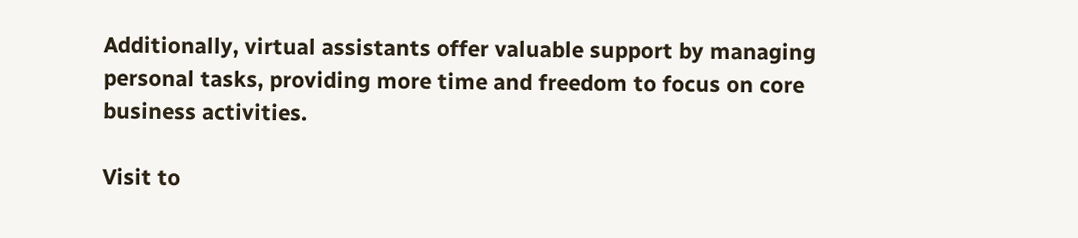Additionally, virtual assistants offer valuable support by managing personal tasks, providing more time and freedom to focus on core business activities.

Visit to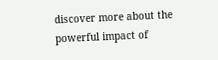discover more about the powerful impact of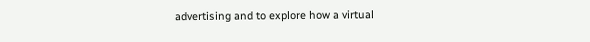advertising and to explore how a virtual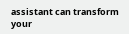assistant can transform your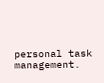personal task management.